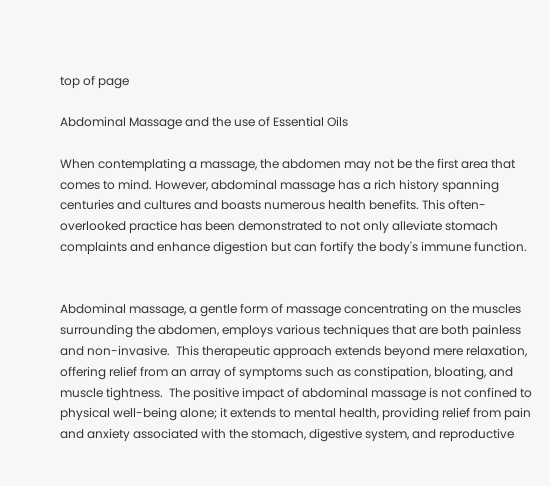top of page

Abdominal Massage and the use of Essential Oils

When contemplating a massage, the abdomen may not be the first area that comes to mind. However, abdominal massage has a rich history spanning centuries and cultures and boasts numerous health benefits. This often-overlooked practice has been demonstrated to not only alleviate stomach complaints and enhance digestion but can fortify the body's immune function.


Abdominal massage, a gentle form of massage concentrating on the muscles surrounding the abdomen, employs various techniques that are both painless and non-invasive.  This therapeutic approach extends beyond mere relaxation, offering relief from an array of symptoms such as constipation, bloating, and muscle tightness.  The positive impact of abdominal massage is not confined to physical well-being alone; it extends to mental health, providing relief from pain and anxiety associated with the stomach, digestive system, and reproductive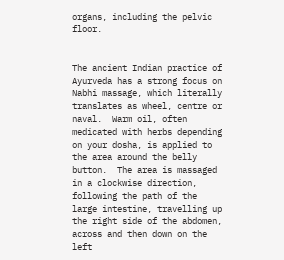organs, including the pelvic floor.


The ancient Indian practice of Ayurveda has a strong focus on Nabhi massage, which literally translates as wheel, centre or naval.  Warm oil, often medicated with herbs depending on your dosha, is applied to the area around the belly button.  The area is massaged in a clockwise direction, following the path of the large intestine, travelling up the right side of the abdomen, across and then down on the left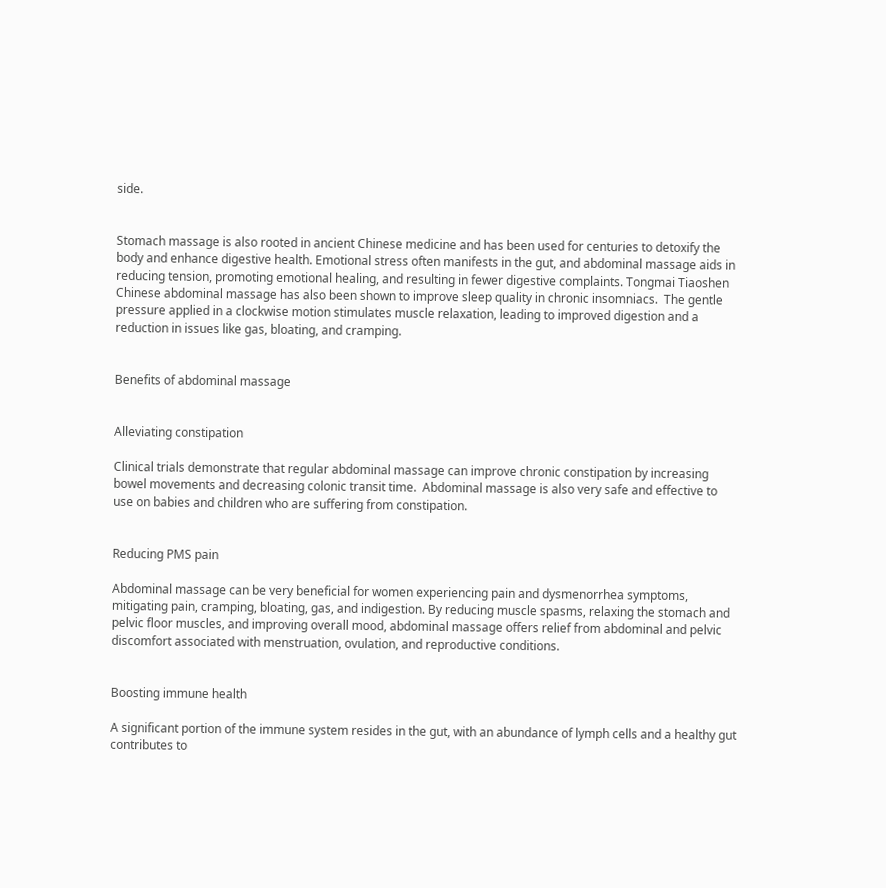side.


Stomach massage is also rooted in ancient Chinese medicine and has been used for centuries to detoxify the body and enhance digestive health. Emotional stress often manifests in the gut, and abdominal massage aids in reducing tension, promoting emotional healing, and resulting in fewer digestive complaints. Tongmai Tiaoshen Chinese abdominal massage has also been shown to improve sleep quality in chronic insomniacs.  The gentle pressure applied in a clockwise motion stimulates muscle relaxation, leading to improved digestion and a reduction in issues like gas, bloating, and cramping.


Benefits of abdominal massage


Alleviating constipation

Clinical trials demonstrate that regular abdominal massage can improve chronic constipation by increasing bowel movements and decreasing colonic transit time.  Abdominal massage is also very safe and effective to use on babies and children who are suffering from constipation.


Reducing PMS pain

Abdominal massage can be very beneficial for women experiencing pain and dysmenorrhea symptoms, mitigating pain, cramping, bloating, gas, and indigestion. By reducing muscle spasms, relaxing the stomach and pelvic floor muscles, and improving overall mood, abdominal massage offers relief from abdominal and pelvic discomfort associated with menstruation, ovulation, and reproductive conditions.


Boosting immune health

A significant portion of the immune system resides in the gut, with an abundance of lymph cells and a healthy gut contributes to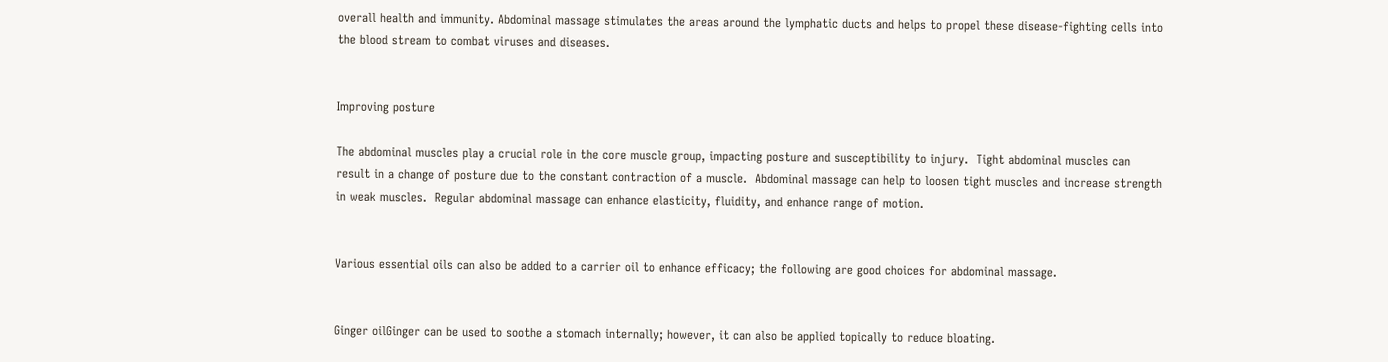overall health and immunity. Abdominal massage stimulates the areas around the lymphatic ducts and helps to propel these disease-fighting cells into the blood stream to combat viruses and diseases.


Improving posture

The abdominal muscles play a crucial role in the core muscle group, impacting posture and susceptibility to injury.  Tight abdominal muscles can result in a change of posture due to the constant contraction of a muscle.  Abdominal massage can help to loosen tight muscles and increase strength in weak muscles.  Regular abdominal massage can enhance elasticity, fluidity, and enhance range of motion.


Various essential oils can also be added to a carrier oil to enhance efficacy; the following are good choices for abdominal massage.


Ginger oilGinger can be used to soothe a stomach internally; however, it can also be applied topically to reduce bloating.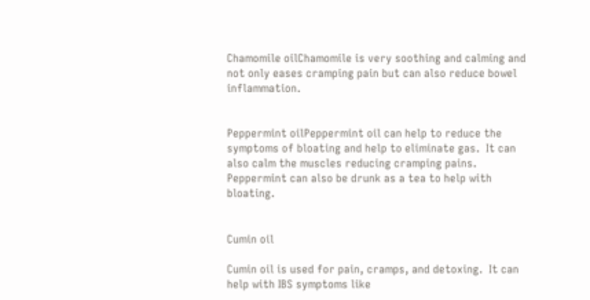Chamomile oilChamomile is very soothing and calming and not only eases cramping pain but can also reduce bowel inflammation.


Peppermint oilPeppermint oil can help to reduce the symptoms of bloating and help to eliminate gas.  It can also calm the muscles reducing cramping pains.  Peppermint can also be drunk as a tea to help with bloating.


Cumin oil

Cumin oil is used for pain, cramps, and detoxing.  It can help with IBS symptoms like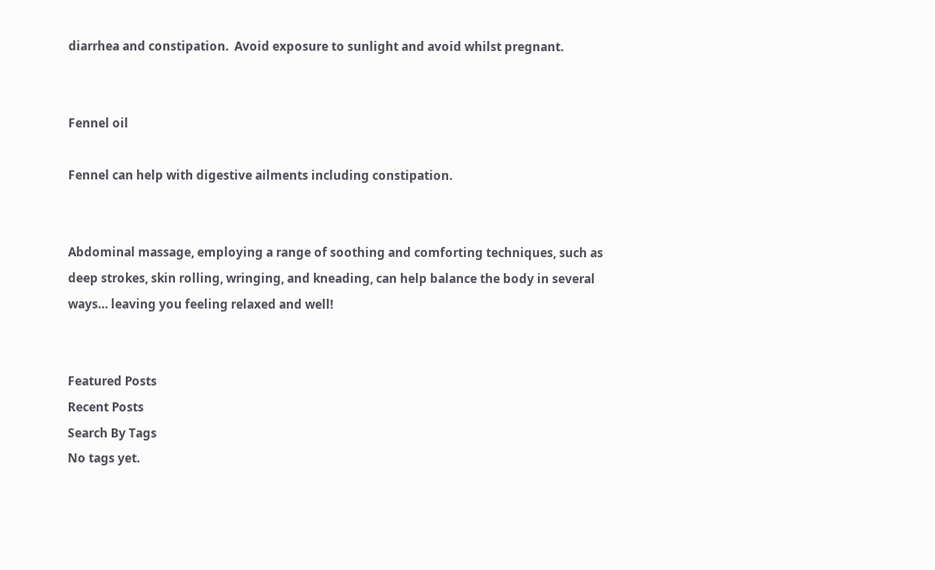diarrhea and constipation.  Avoid exposure to sunlight and avoid whilst pregnant.


Fennel oil

Fennel can help with digestive ailments including constipation.


Abdominal massage, employing a range of soothing and comforting techniques, such as deep strokes, skin rolling, wringing, and kneading, can help balance the body in several ways… leaving you feeling relaxed and well!


Featured Posts
Recent Posts
Search By Tags
No tags yet.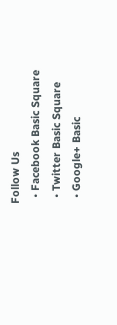Follow Us
  • Facebook Basic Square
  • Twitter Basic Square
  • Google+ Basic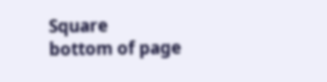Square
bottom of page